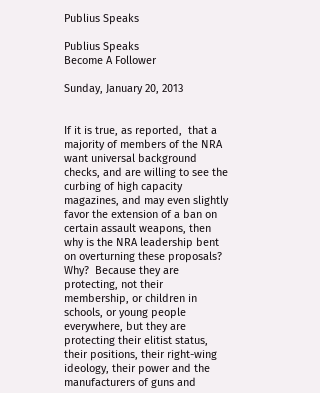Publius Speaks

Publius Speaks
Become A Follower

Sunday, January 20, 2013


If it is true, as reported,  that a majority of members of the NRA want universal background checks, and are willing to see the curbing of high capacity magazines, and may even slightly favor the extension of a ban on certain assault weapons, then why is the NRA leadership bent on overturning these proposals?  Why?  Because they are protecting, not their membership, or children in schools, or young people everywhere, but they are protecting their elitist status, their positions, their right-wing ideology, their power and the manufacturers of guns and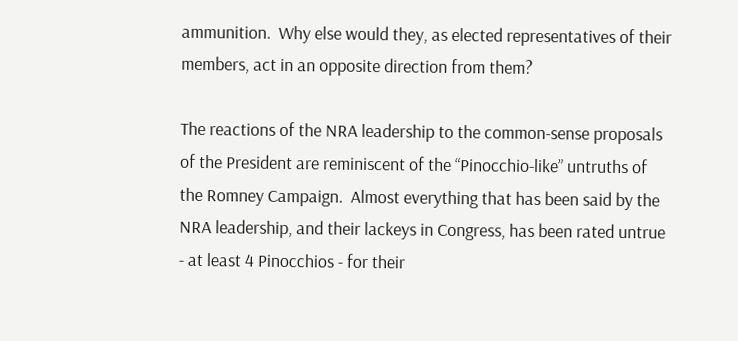ammunition.  Why else would they, as elected representatives of their members, act in an opposite direction from them?

The reactions of the NRA leadership to the common-sense proposals of the President are reminiscent of the “Pinocchio-like” untruths of the Romney Campaign.  Almost everything that has been said by the NRA leadership, and their lackeys in Congress, has been rated untrue - at least 4 Pinocchios - for their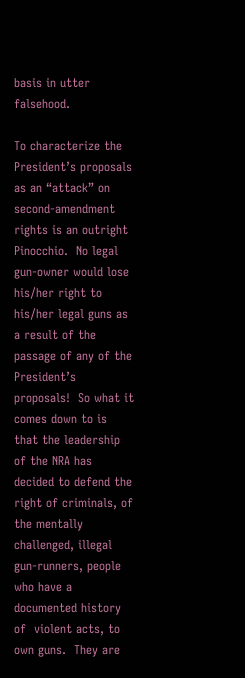basis in utter falsehood.

To characterize the President’s proposals as an “attack” on second-amendment rights is an outright Pinocchio.  No legal gun-owner would lose his/her right to his/her legal guns as a result of the passage of any of the President’s proposals!  So what it comes down to is that the leadership of the NRA has decided to defend the right of criminals, of the mentally challenged, illegal gun-runners, people who have a documented history of  violent acts, to own guns.  They are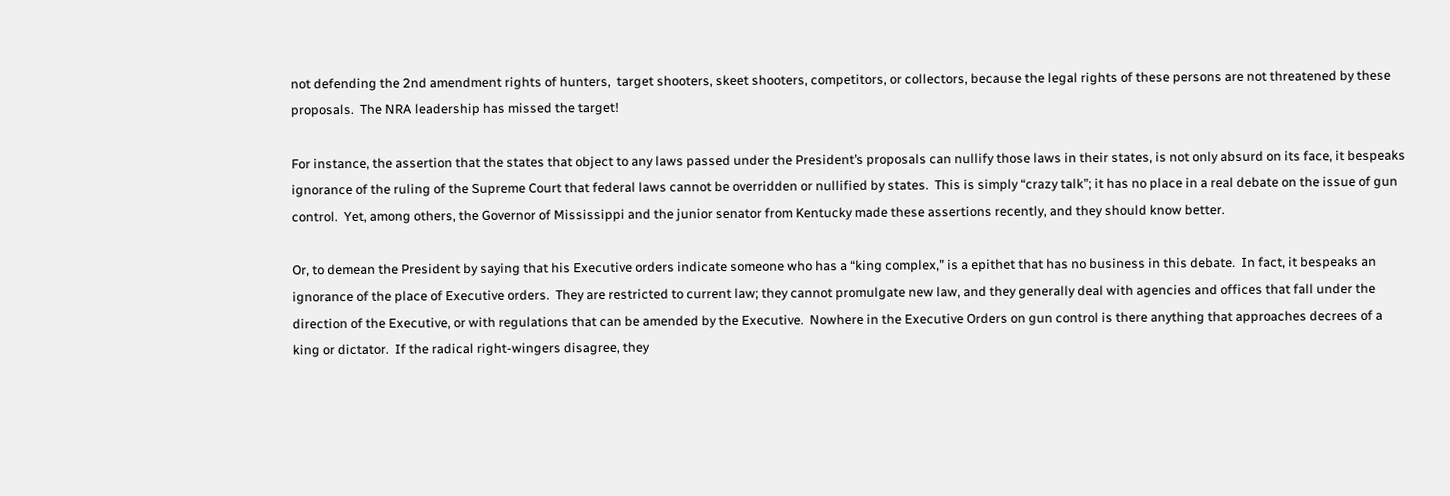not defending the 2nd amendment rights of hunters,  target shooters, skeet shooters, competitors, or collectors, because the legal rights of these persons are not threatened by these proposals.  The NRA leadership has missed the target!

For instance, the assertion that the states that object to any laws passed under the President’s proposals can nullify those laws in their states, is not only absurd on its face, it bespeaks ignorance of the ruling of the Supreme Court that federal laws cannot be overridden or nullified by states.  This is simply “crazy talk”; it has no place in a real debate on the issue of gun control.  Yet, among others, the Governor of Mississippi and the junior senator from Kentucky made these assertions recently, and they should know better.

Or, to demean the President by saying that his Executive orders indicate someone who has a “king complex,” is a epithet that has no business in this debate.  In fact, it bespeaks an ignorance of the place of Executive orders.  They are restricted to current law; they cannot promulgate new law, and they generally deal with agencies and offices that fall under the direction of the Executive, or with regulations that can be amended by the Executive.  Nowhere in the Executive Orders on gun control is there anything that approaches decrees of a king or dictator.  If the radical right-wingers disagree, they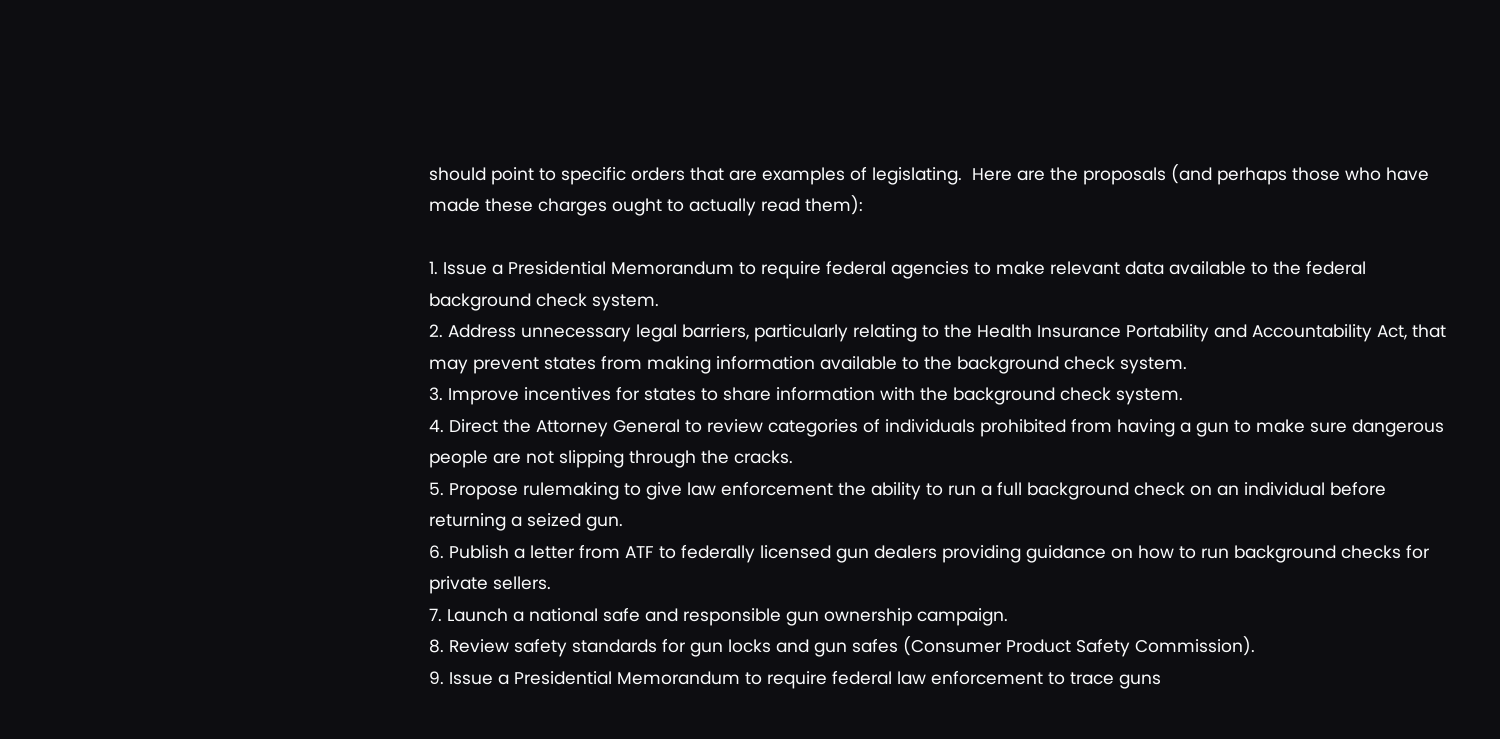should point to specific orders that are examples of legislating.  Here are the proposals (and perhaps those who have made these charges ought to actually read them):

1. Issue a Presidential Memorandum to require federal agencies to make relevant data available to the federal background check system.
2. Address unnecessary legal barriers, particularly relating to the Health Insurance Portability and Accountability Act, that may prevent states from making information available to the background check system.
3. Improve incentives for states to share information with the background check system.
4. Direct the Attorney General to review categories of individuals prohibited from having a gun to make sure dangerous people are not slipping through the cracks.
5. Propose rulemaking to give law enforcement the ability to run a full background check on an individual before returning a seized gun.
6. Publish a letter from ATF to federally licensed gun dealers providing guidance on how to run background checks for private sellers.
7. Launch a national safe and responsible gun ownership campaign.
8. Review safety standards for gun locks and gun safes (Consumer Product Safety Commission).
9. Issue a Presidential Memorandum to require federal law enforcement to trace guns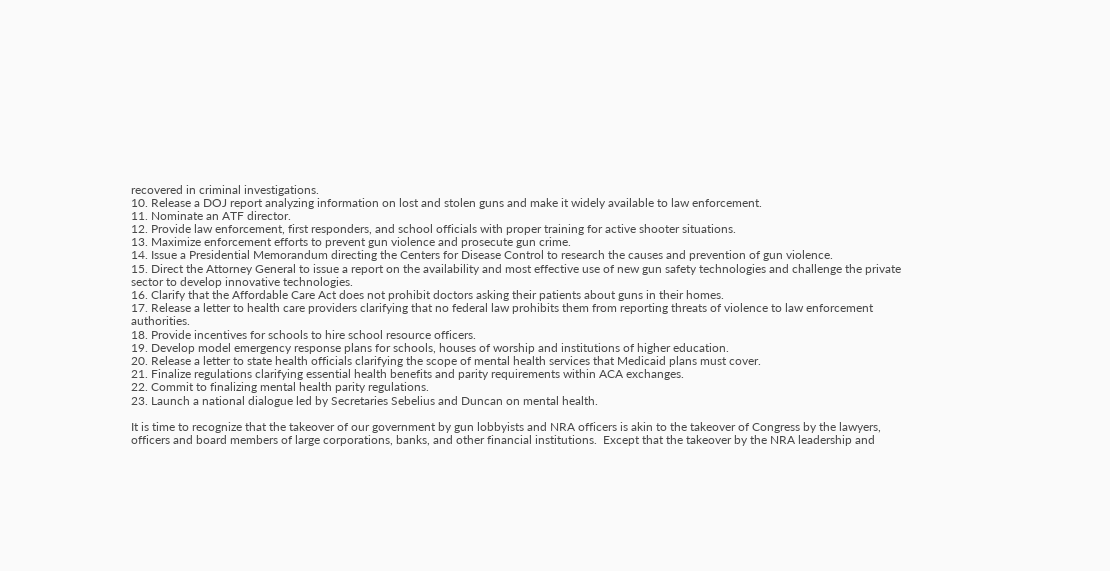recovered in criminal investigations.
10. Release a DOJ report analyzing information on lost and stolen guns and make it widely available to law enforcement.
11. Nominate an ATF director.
12. Provide law enforcement, first responders, and school officials with proper training for active shooter situations.
13. Maximize enforcement efforts to prevent gun violence and prosecute gun crime.
14. Issue a Presidential Memorandum directing the Centers for Disease Control to research the causes and prevention of gun violence.
15. Direct the Attorney General to issue a report on the availability and most effective use of new gun safety technologies and challenge the private sector to develop innovative technologies.
16. Clarify that the Affordable Care Act does not prohibit doctors asking their patients about guns in their homes.
17. Release a letter to health care providers clarifying that no federal law prohibits them from reporting threats of violence to law enforcement authorities.
18. Provide incentives for schools to hire school resource officers.
19. Develop model emergency response plans for schools, houses of worship and institutions of higher education.
20. Release a letter to state health officials clarifying the scope of mental health services that Medicaid plans must cover.
21. Finalize regulations clarifying essential health benefits and parity requirements within ACA exchanges.
22. Commit to finalizing mental health parity regulations.
23. Launch a national dialogue led by Secretaries Sebelius and Duncan on mental health.

It is time to recognize that the takeover of our government by gun lobbyists and NRA officers is akin to the takeover of Congress by the lawyers, officers and board members of large corporations, banks, and other financial institutions.  Except that the takeover by the NRA leadership and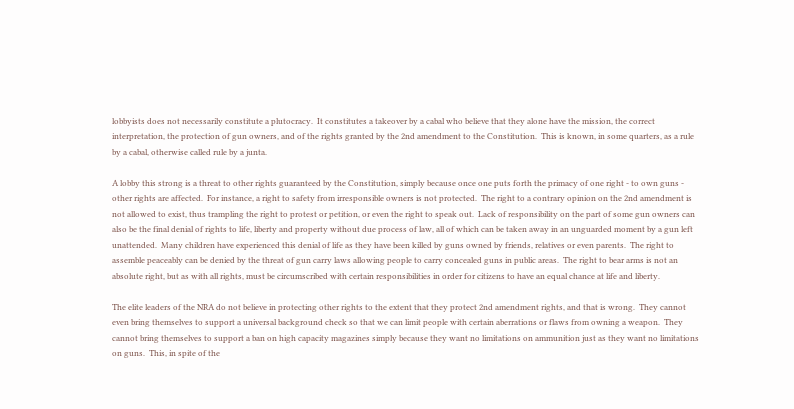lobbyists does not necessarily constitute a plutocracy.  It constitutes a takeover by a cabal who believe that they alone have the mission, the correct interpretation, the protection of gun owners, and of the rights granted by the 2nd amendment to the Constitution.  This is known, in some quarters, as a rule by a cabal, otherwise called rule by a junta.

A lobby this strong is a threat to other rights guaranteed by the Constitution, simply because once one puts forth the primacy of one right - to own guns - other rights are affected.  For instance, a right to safety from irresponsible owners is not protected.  The right to a contrary opinion on the 2nd amendment is not allowed to exist, thus trampling the right to protest or petition, or even the right to speak out.  Lack of responsibility on the part of some gun owners can also be the final denial of rights to life, liberty and property without due process of law, all of which can be taken away in an unguarded moment by a gun left unattended.  Many children have experienced this denial of life as they have been killed by guns owned by friends, relatives or even parents.  The right to assemble peaceably can be denied by the threat of gun carry laws allowing people to carry concealed guns in public areas.  The right to bear arms is not an absolute right, but as with all rights, must be circumscribed with certain responsibilities in order for citizens to have an equal chance at life and liberty.

The elite leaders of the NRA do not believe in protecting other rights to the extent that they protect 2nd amendment rights, and that is wrong.  They cannot even bring themselves to support a universal background check so that we can limit people with certain aberrations or flaws from owning a weapon.  They cannot bring themselves to support a ban on high capacity magazines simply because they want no limitations on ammunition just as they want no limitations on guns.  This, in spite of the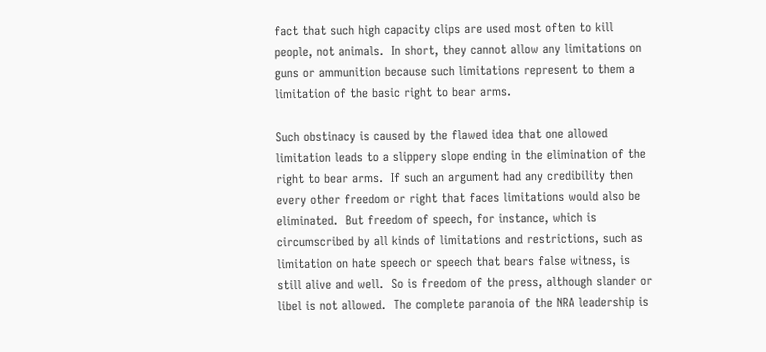fact that such high capacity clips are used most often to kill people, not animals.  In short, they cannot allow any limitations on guns or ammunition because such limitations represent to them a limitation of the basic right to bear arms.

Such obstinacy is caused by the flawed idea that one allowed limitation leads to a slippery slope ending in the elimination of the right to bear arms.  If such an argument had any credibility then every other freedom or right that faces limitations would also be eliminated.  But freedom of speech, for instance, which is circumscribed by all kinds of limitations and restrictions, such as limitation on hate speech or speech that bears false witness, is still alive and well.  So is freedom of the press, although slander or libel is not allowed.  The complete paranoia of the NRA leadership is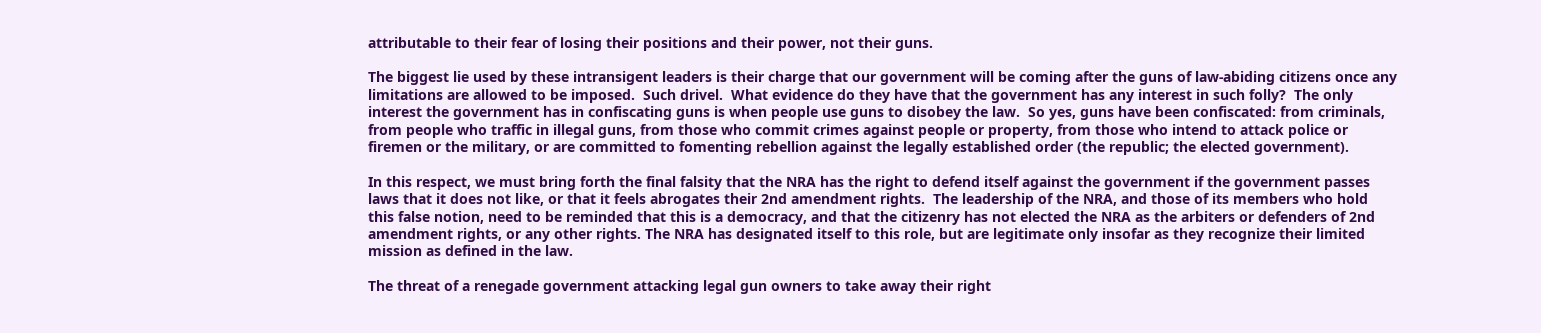attributable to their fear of losing their positions and their power, not their guns.

The biggest lie used by these intransigent leaders is their charge that our government will be coming after the guns of law-abiding citizens once any limitations are allowed to be imposed.  Such drivel.  What evidence do they have that the government has any interest in such folly?  The only interest the government has in confiscating guns is when people use guns to disobey the law.  So yes, guns have been confiscated: from criminals, from people who traffic in illegal guns, from those who commit crimes against people or property, from those who intend to attack police or firemen or the military, or are committed to fomenting rebellion against the legally established order (the republic; the elected government).

In this respect, we must bring forth the final falsity that the NRA has the right to defend itself against the government if the government passes laws that it does not like, or that it feels abrogates their 2nd amendment rights.  The leadership of the NRA, and those of its members who hold this false notion, need to be reminded that this is a democracy, and that the citizenry has not elected the NRA as the arbiters or defenders of 2nd amendment rights, or any other rights. The NRA has designated itself to this role, but are legitimate only insofar as they recognize their limited mission as defined in the law.

The threat of a renegade government attacking legal gun owners to take away their right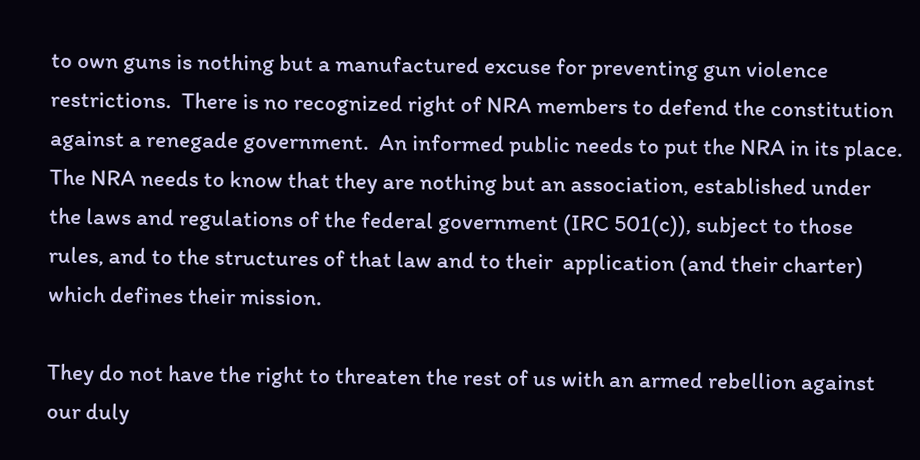to own guns is nothing but a manufactured excuse for preventing gun violence  restrictions.  There is no recognized right of NRA members to defend the constitution against a renegade government.  An informed public needs to put the NRA in its place.  The NRA needs to know that they are nothing but an association, established under the laws and regulations of the federal government (IRC 501(c)), subject to those rules, and to the structures of that law and to their  application (and their charter) which defines their mission.

They do not have the right to threaten the rest of us with an armed rebellion against our duly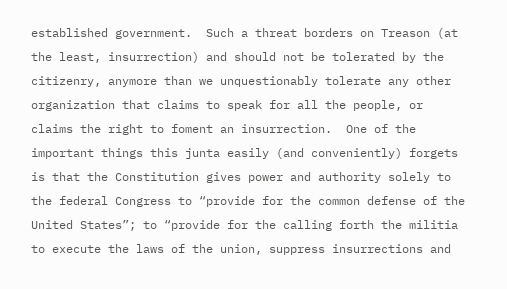established government.  Such a threat borders on Treason (at the least, insurrection) and should not be tolerated by the citizenry, anymore than we unquestionably tolerate any other organization that claims to speak for all the people, or claims the right to foment an insurrection.  One of the important things this junta easily (and conveniently) forgets is that the Constitution gives power and authority solely to the federal Congress to “provide for the common defense of the United States”; to “provide for the calling forth the militia to execute the laws of the union, suppress insurrections and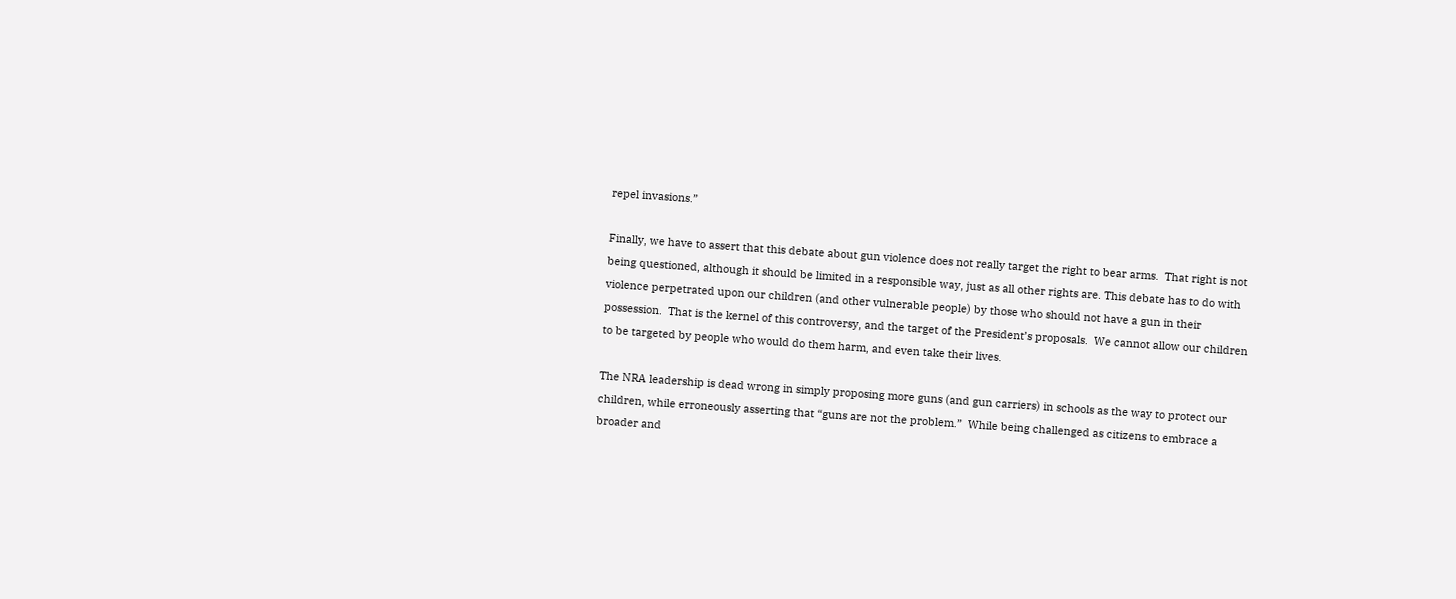repel invasions.”

Finally, we have to assert that this debate about gun violence does not really target the right to bear arms.  That right is not being questioned, although it should be limited in a responsible way, just as all other rights are. This debate has to do with violence perpetrated upon our children (and other vulnerable people) by those who should not have a gun in their possession.  That is the kernel of this controversy, and the target of the President’s proposals.  We cannot allow our children to be targeted by people who would do them harm, and even take their lives.

The NRA leadership is dead wrong in simply proposing more guns (and gun carriers) in schools as the way to protect our children, while erroneously asserting that “guns are not the problem.”  While being challenged as citizens to embrace a broader and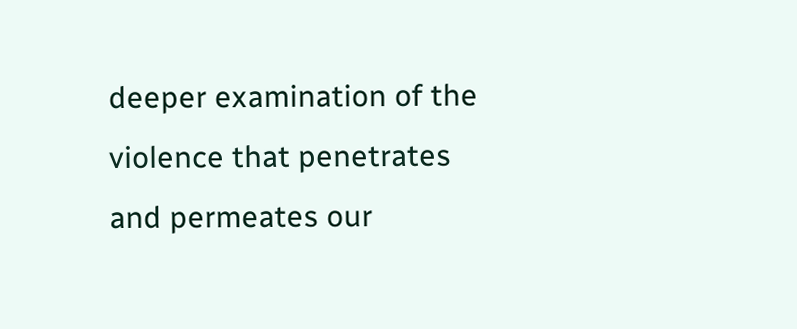deeper examination of the violence that penetrates and permeates our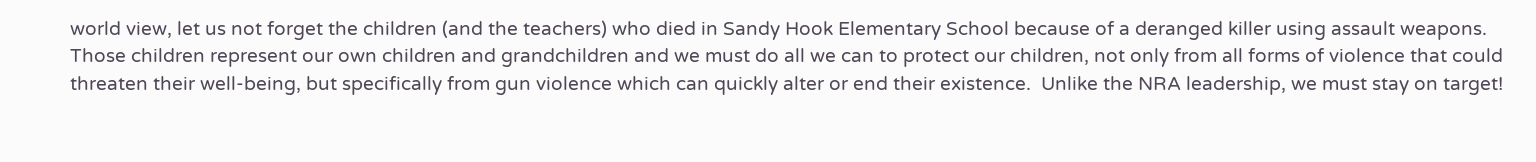world view, let us not forget the children (and the teachers) who died in Sandy Hook Elementary School because of a deranged killer using assault weapons.  Those children represent our own children and grandchildren and we must do all we can to protect our children, not only from all forms of violence that could threaten their well-being, but specifically from gun violence which can quickly alter or end their existence.  Unlike the NRA leadership, we must stay on target!